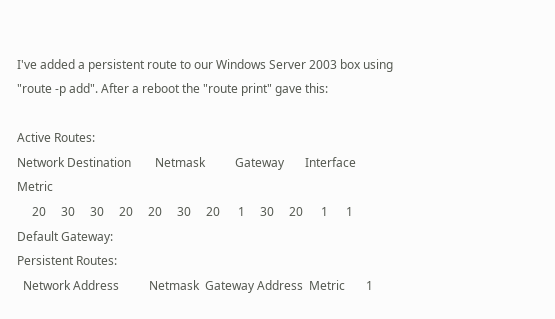I've added a persistent route to our Windows Server 2003 box using "route -p add". After a reboot the "route print" gave this:

Active Routes:
Network Destination        Netmask          Gateway       Interface  Metric
     20     30     30     20     20     30     20      1     30     20      1      1
Default Gateway:
Persistent Routes:
  Network Address          Netmask  Gateway Address  Metric       1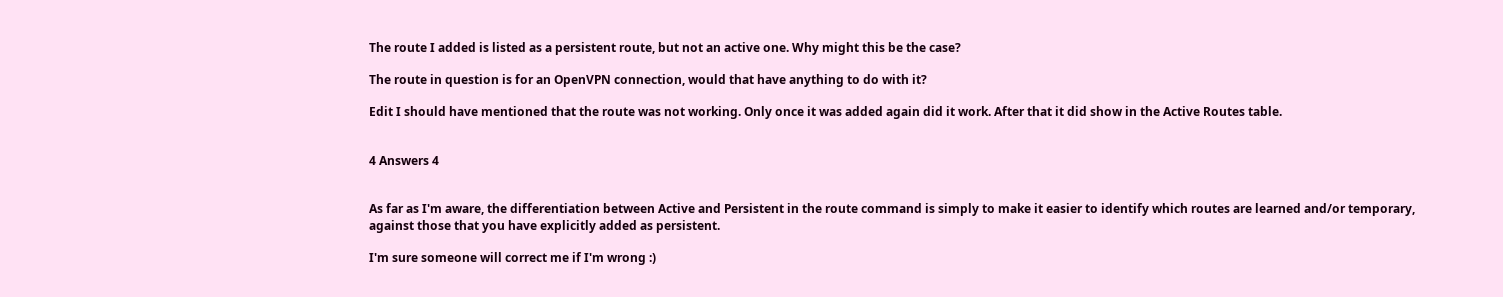The route I added is listed as a persistent route, but not an active one. Why might this be the case?

The route in question is for an OpenVPN connection, would that have anything to do with it?

Edit I should have mentioned that the route was not working. Only once it was added again did it work. After that it did show in the Active Routes table.


4 Answers 4


As far as I'm aware, the differentiation between Active and Persistent in the route command is simply to make it easier to identify which routes are learned and/or temporary, against those that you have explicitly added as persistent.

I'm sure someone will correct me if I'm wrong :)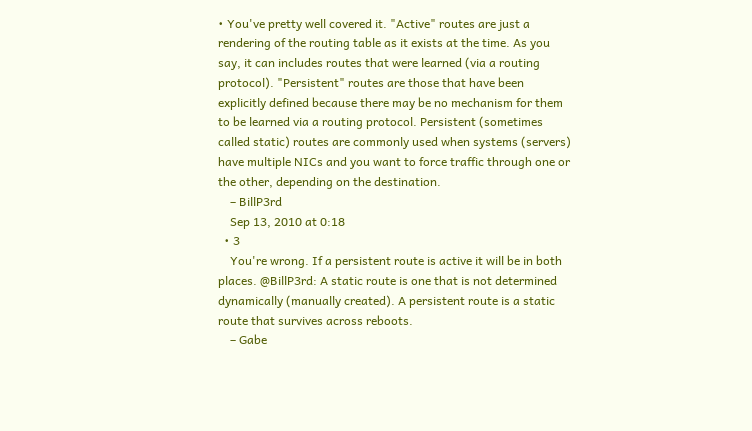• You've pretty well covered it. "Active" routes are just a rendering of the routing table as it exists at the time. As you say, it can includes routes that were learned (via a routing protocol). "Persistent" routes are those that have been explicitly defined because there may be no mechanism for them to be learned via a routing protocol. Persistent (sometimes called static) routes are commonly used when systems (servers) have multiple NICs and you want to force traffic through one or the other, depending on the destination.
    – BillP3rd
    Sep 13, 2010 at 0:18
  • 3
    You're wrong. If a persistent route is active it will be in both places. @BillP3rd: A static route is one that is not determined dynamically (manually created). A persistent route is a static route that survives across reboots.
    – Gabe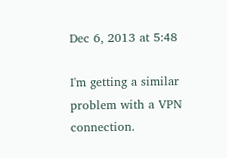Dec 6, 2013 at 5:48

I'm getting a similar problem with a VPN connection.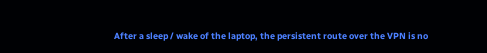After a sleep / wake of the laptop, the persistent route over the VPN is no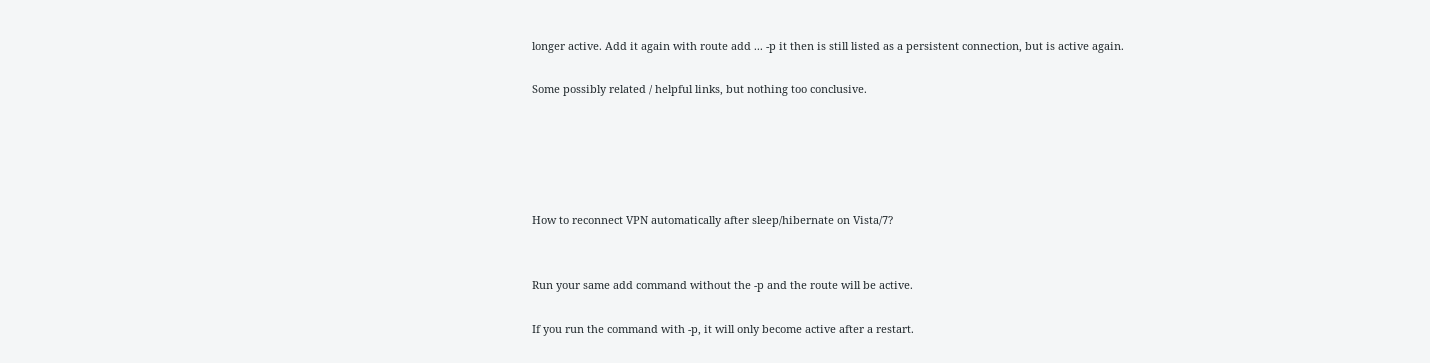longer active. Add it again with route add ... -p it then is still listed as a persistent connection, but is active again.

Some possibly related / helpful links, but nothing too conclusive.





How to reconnect VPN automatically after sleep/hibernate on Vista/7?


Run your same add command without the -p and the route will be active.

If you run the command with -p, it will only become active after a restart.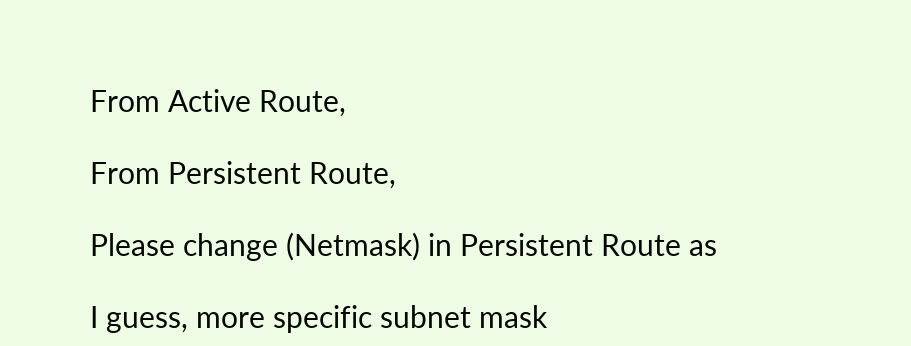From Active Route,

From Persistent Route,

Please change (Netmask) in Persistent Route as

I guess, more specific subnet mask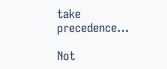take precedence...

Not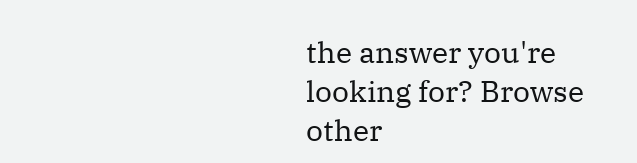the answer you're looking for? Browse other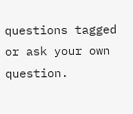questions tagged or ask your own question.